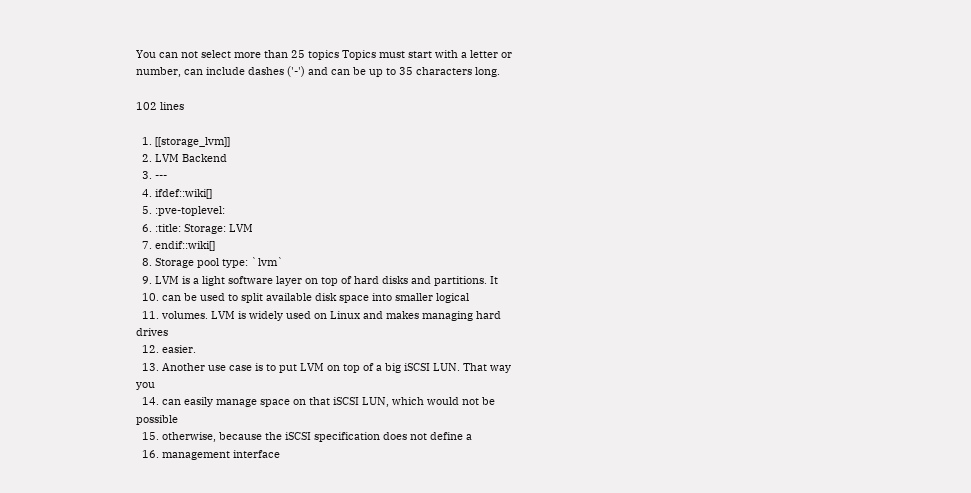You can not select more than 25 topics Topics must start with a letter or number, can include dashes ('-') and can be up to 35 characters long.

102 lines

  1. [[storage_lvm]]
  2. LVM Backend
  3. ---
  4. ifdef::wiki[]
  5. :pve-toplevel:
  6. :title: Storage: LVM
  7. endif::wiki[]
  8. Storage pool type: `lvm`
  9. LVM is a light software layer on top of hard disks and partitions. It
  10. can be used to split available disk space into smaller logical
  11. volumes. LVM is widely used on Linux and makes managing hard drives
  12. easier.
  13. Another use case is to put LVM on top of a big iSCSI LUN. That way you
  14. can easily manage space on that iSCSI LUN, which would not be possible
  15. otherwise, because the iSCSI specification does not define a
  16. management interface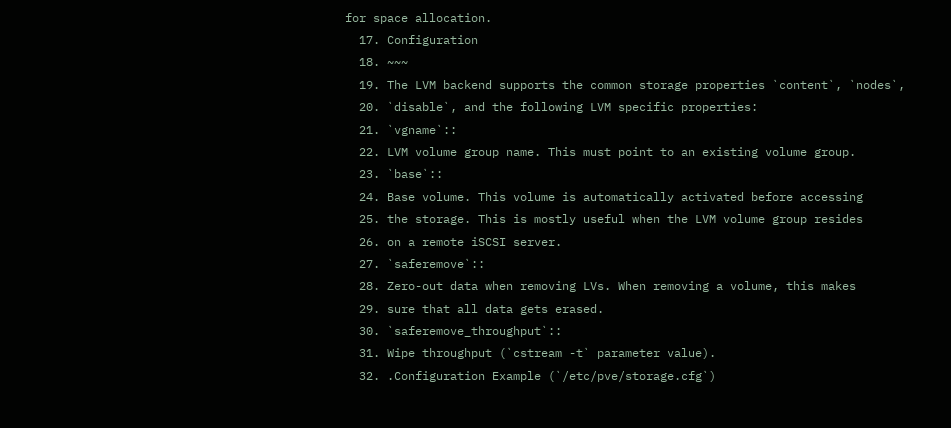for space allocation.
  17. Configuration
  18. ~~~
  19. The LVM backend supports the common storage properties `content`, `nodes`,
  20. `disable`, and the following LVM specific properties:
  21. `vgname`::
  22. LVM volume group name. This must point to an existing volume group.
  23. `base`::
  24. Base volume. This volume is automatically activated before accessing
  25. the storage. This is mostly useful when the LVM volume group resides
  26. on a remote iSCSI server.
  27. `saferemove`::
  28. Zero-out data when removing LVs. When removing a volume, this makes
  29. sure that all data gets erased.
  30. `saferemove_throughput`::
  31. Wipe throughput (`cstream -t` parameter value).
  32. .Configuration Example (`/etc/pve/storage.cfg`)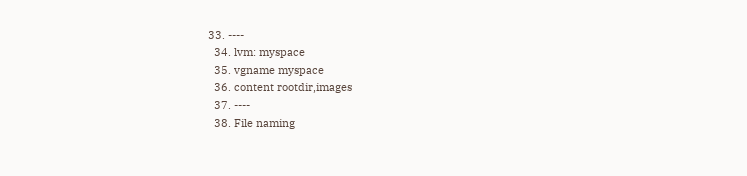33. ----
  34. lvm: myspace
  35. vgname myspace
  36. content rootdir,images
  37. ----
  38. File naming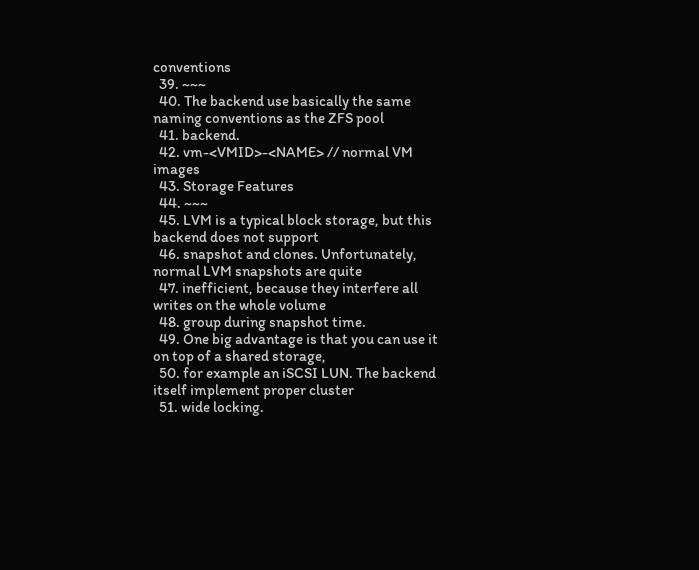conventions
  39. ~~~
  40. The backend use basically the same naming conventions as the ZFS pool
  41. backend.
  42. vm-<VMID>-<NAME> // normal VM images
  43. Storage Features
  44. ~~~
  45. LVM is a typical block storage, but this backend does not support
  46. snapshot and clones. Unfortunately, normal LVM snapshots are quite
  47. inefficient, because they interfere all writes on the whole volume
  48. group during snapshot time.
  49. One big advantage is that you can use it on top of a shared storage,
  50. for example an iSCSI LUN. The backend itself implement proper cluster
  51. wide locking.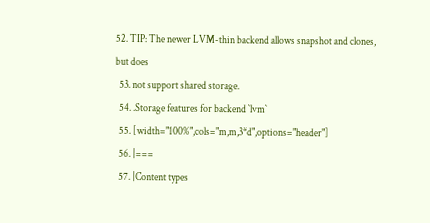52. TIP: The newer LVM-thin backend allows snapshot and clones, but does
  53. not support shared storage.
  54. .Storage features for backend `lvm`
  55. [width="100%",cols="m,m,3*d",options="header"]
  56. |===
  57. |Content types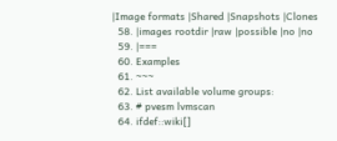|Image formats |Shared |Snapshots |Clones
  58. |images rootdir |raw |possible |no |no
  59. |===
  60. Examples
  61. ~~~
  62. List available volume groups:
  63. # pvesm lvmscan
  64. ifdef::wiki[]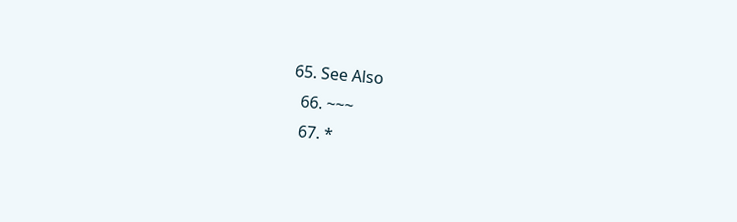65. See Also
  66. ~~~
  67. *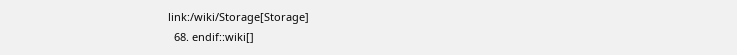link:/wiki/Storage[Storage]
  68. endif::wiki[]